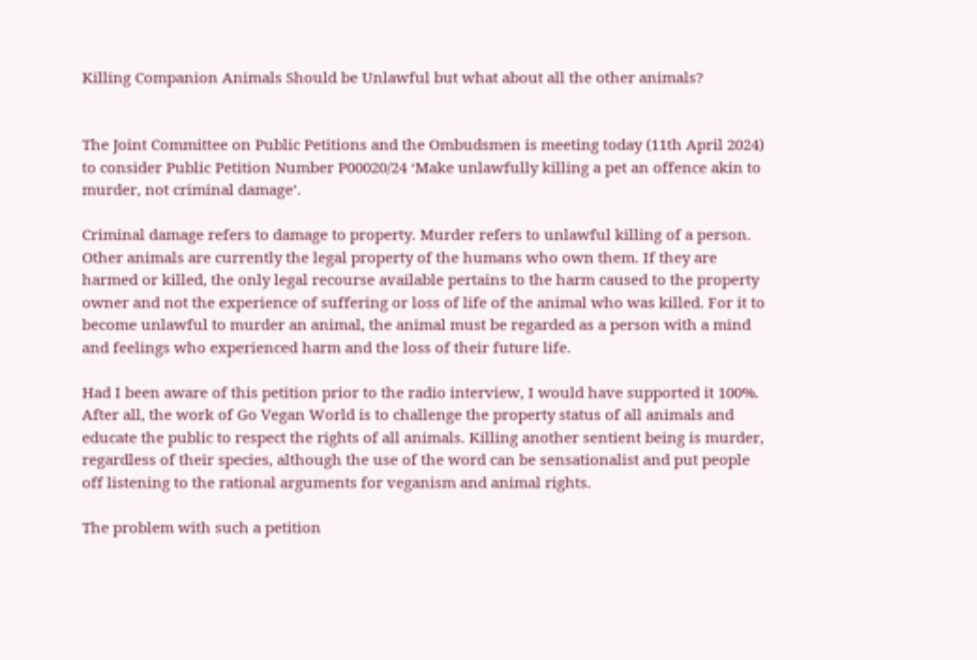Killing Companion Animals Should be Unlawful but what about all the other animals?


The Joint Committee on Public Petitions and the Ombudsmen is meeting today (11th April 2024) to consider Public Petition Number P00020/24 ‘Make unlawfully killing a pet an offence akin to murder, not criminal damage’.

Criminal damage refers to damage to property. Murder refers to unlawful killing of a person. Other animals are currently the legal property of the humans who own them. If they are harmed or killed, the only legal recourse available pertains to the harm caused to the property owner and not the experience of suffering or loss of life of the animal who was killed. For it to become unlawful to murder an animal, the animal must be regarded as a person with a mind and feelings who experienced harm and the loss of their future life.

Had I been aware of this petition prior to the radio interview, I would have supported it 100%. After all, the work of Go Vegan World is to challenge the property status of all animals and educate the public to respect the rights of all animals. Killing another sentient being is murder, regardless of their species, although the use of the word can be sensationalist and put people off listening to the rational arguments for veganism and animal rights.

The problem with such a petition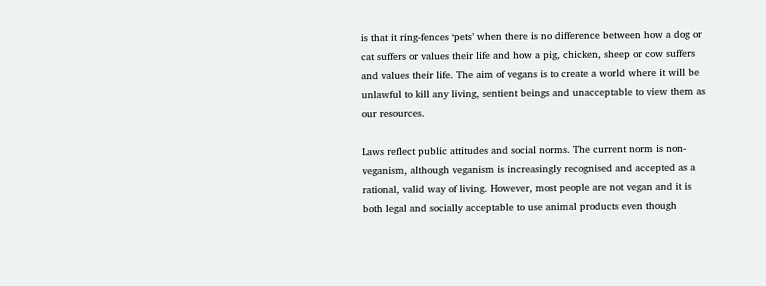is that it ring-fences ‘pets’ when there is no difference between how a dog or cat suffers or values their life and how a pig, chicken, sheep or cow suffers and values their life. The aim of vegans is to create a world where it will be unlawful to kill any living, sentient beings and unacceptable to view them as our resources.

Laws reflect public attitudes and social norms. The current norm is non-veganism, although veganism is increasingly recognised and accepted as a rational, valid way of living. However, most people are not vegan and it is both legal and socially acceptable to use animal products even though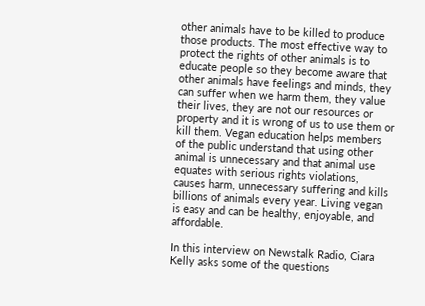other animals have to be killed to produce those products. The most effective way to protect the rights of other animals is to educate people so they become aware that other animals have feelings and minds, they can suffer when we harm them, they value their lives, they are not our resources or property and it is wrong of us to use them or kill them. Vegan education helps members of the public understand that using other animal is unnecessary and that animal use equates with serious rights violations, causes harm, unnecessary suffering and kills billions of animals every year. Living vegan is easy and can be healthy, enjoyable, and affordable.

In this interview on Newstalk Radio, Ciara Kelly asks some of the questions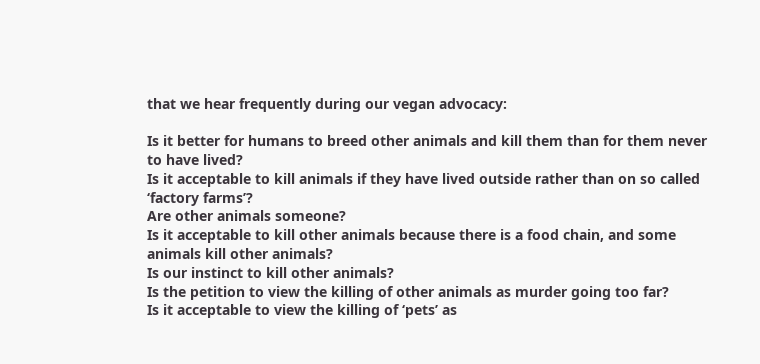that we hear frequently during our vegan advocacy:

Is it better for humans to breed other animals and kill them than for them never to have lived?
Is it acceptable to kill animals if they have lived outside rather than on so called ‘factory farms’?
Are other animals someone?
Is it acceptable to kill other animals because there is a food chain, and some animals kill other animals?
Is our instinct to kill other animals?
Is the petition to view the killing of other animals as murder going too far?
Is it acceptable to view the killing of ‘pets’ as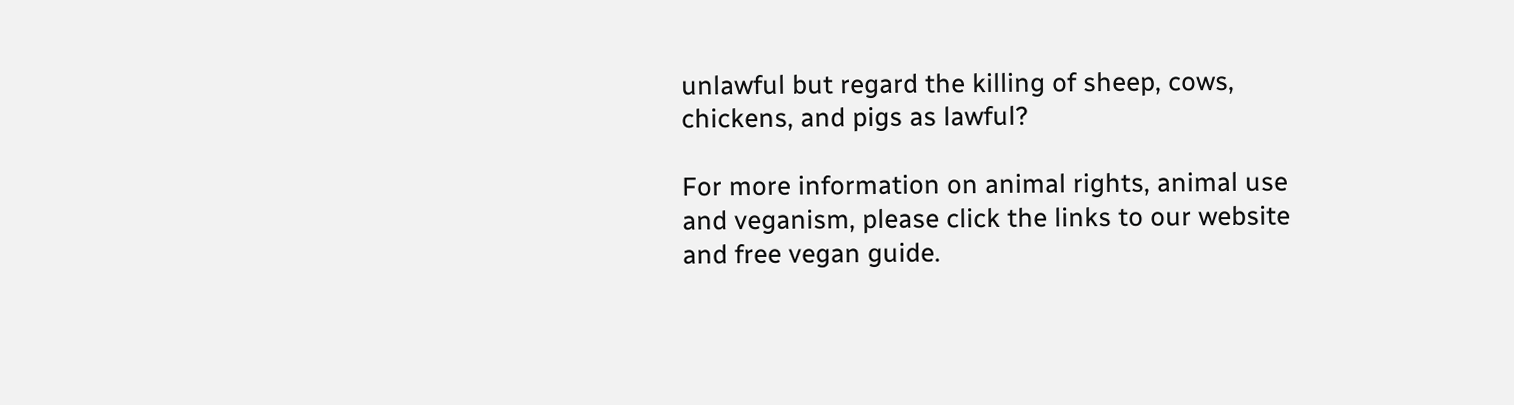unlawful but regard the killing of sheep, cows, chickens, and pigs as lawful?

For more information on animal rights, animal use and veganism, please click the links to our website and free vegan guide.